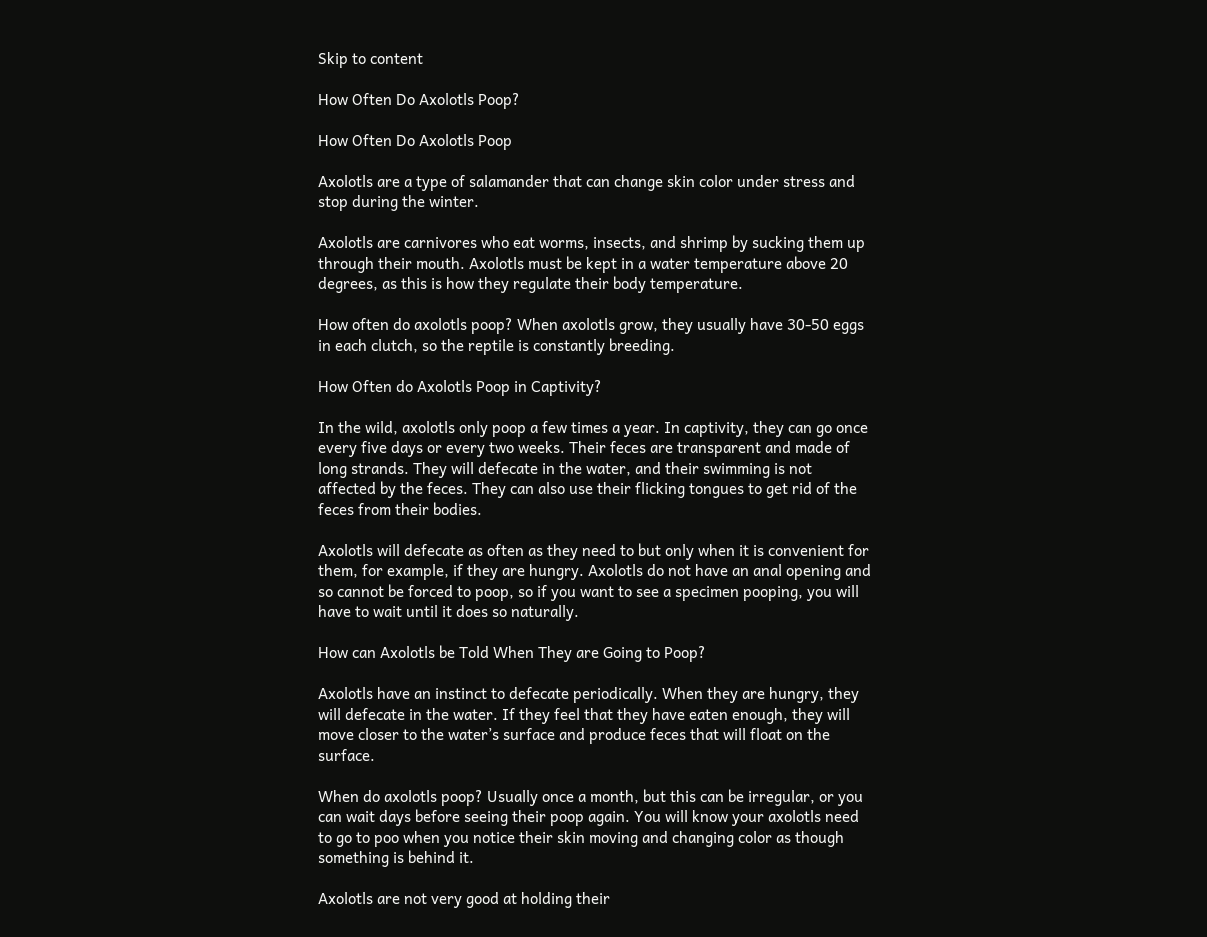Skip to content

How Often Do Axolotls Poop?

How Often Do Axolotls Poop

Axolotls are a type of salamander that can change skin color under stress and stop during the winter.

Axolotls are carnivores who eat worms, insects, and shrimp by sucking them up through their mouth. Axolotls must be kept in a water temperature above 20 degrees, as this is how they regulate their body temperature.

How often do axolotls poop? When axolotls grow, they usually have 30-50 eggs in each clutch, so the reptile is constantly breeding.

How Often do Axolotls Poop in Captivity?

In the wild, axolotls only poop a few times a year. In captivity, they can go once every five days or every two weeks. Their feces are transparent and made of long strands. They will defecate in the water, and their swimming is not affected by the feces. They can also use their flicking tongues to get rid of the feces from their bodies.

Axolotls will defecate as often as they need to but only when it is convenient for them, for example, if they are hungry. Axolotls do not have an anal opening and so cannot be forced to poop, so if you want to see a specimen pooping, you will have to wait until it does so naturally.

How can Axolotls be Told When They are Going to Poop?

Axolotls have an instinct to defecate periodically. When they are hungry, they will defecate in the water. If they feel that they have eaten enough, they will move closer to the water’s surface and produce feces that will float on the surface.

When do axolotls poop? Usually once a month, but this can be irregular, or you can wait days before seeing their poop again. You will know your axolotls need to go to poo when you notice their skin moving and changing color as though something is behind it.

Axolotls are not very good at holding their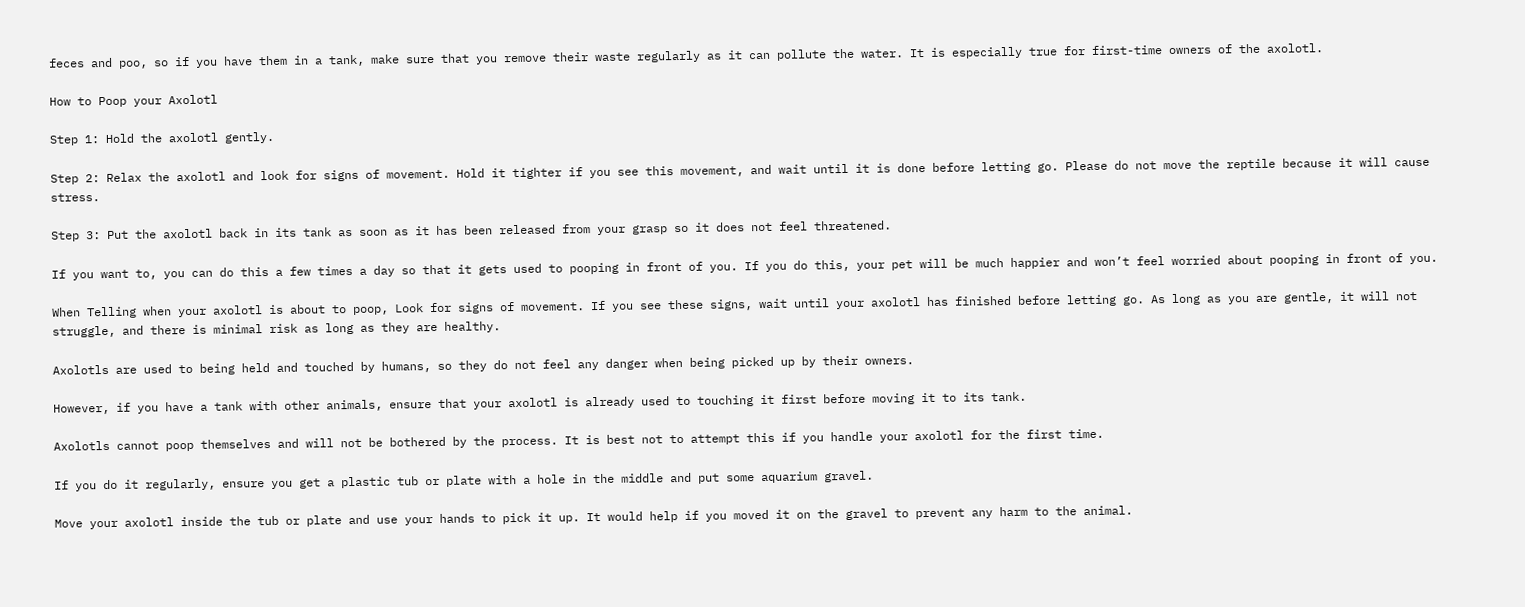feces and poo, so if you have them in a tank, make sure that you remove their waste regularly as it can pollute the water. It is especially true for first-time owners of the axolotl.

How to Poop your Axolotl

Step 1: Hold the axolotl gently.

Step 2: Relax the axolotl and look for signs of movement. Hold it tighter if you see this movement, and wait until it is done before letting go. Please do not move the reptile because it will cause stress.

Step 3: Put the axolotl back in its tank as soon as it has been released from your grasp so it does not feel threatened.

If you want to, you can do this a few times a day so that it gets used to pooping in front of you. If you do this, your pet will be much happier and won’t feel worried about pooping in front of you.

When Telling when your axolotl is about to poop, Look for signs of movement. If you see these signs, wait until your axolotl has finished before letting go. As long as you are gentle, it will not struggle, and there is minimal risk as long as they are healthy.

Axolotls are used to being held and touched by humans, so they do not feel any danger when being picked up by their owners.

However, if you have a tank with other animals, ensure that your axolotl is already used to touching it first before moving it to its tank.

Axolotls cannot poop themselves and will not be bothered by the process. It is best not to attempt this if you handle your axolotl for the first time.

If you do it regularly, ensure you get a plastic tub or plate with a hole in the middle and put some aquarium gravel.

Move your axolotl inside the tub or plate and use your hands to pick it up. It would help if you moved it on the gravel to prevent any harm to the animal.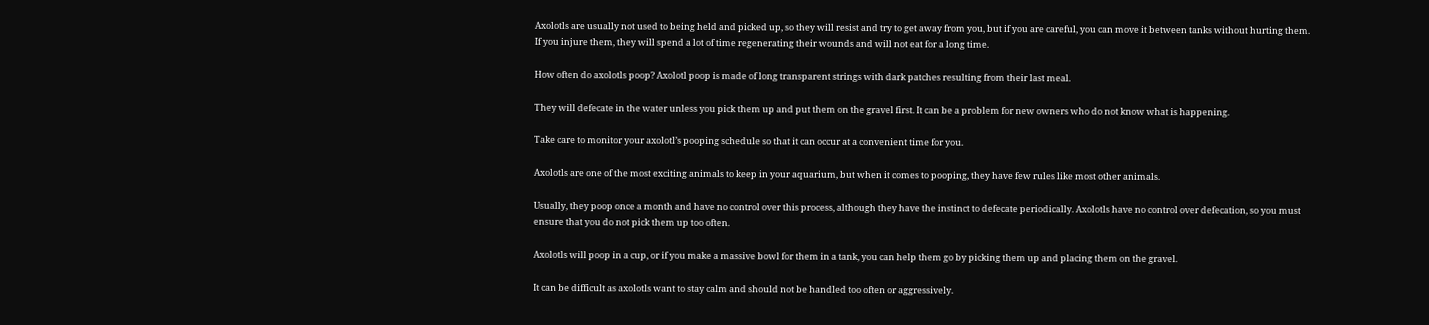Axolotls are usually not used to being held and picked up, so they will resist and try to get away from you, but if you are careful, you can move it between tanks without hurting them. If you injure them, they will spend a lot of time regenerating their wounds and will not eat for a long time.

How often do axolotls poop? Axolotl poop is made of long transparent strings with dark patches resulting from their last meal.

They will defecate in the water unless you pick them up and put them on the gravel first. It can be a problem for new owners who do not know what is happening.

Take care to monitor your axolotl’s pooping schedule so that it can occur at a convenient time for you.

Axolotls are one of the most exciting animals to keep in your aquarium, but when it comes to pooping, they have few rules like most other animals.

Usually, they poop once a month and have no control over this process, although they have the instinct to defecate periodically. Axolotls have no control over defecation, so you must ensure that you do not pick them up too often.

Axolotls will poop in a cup, or if you make a massive bowl for them in a tank, you can help them go by picking them up and placing them on the gravel.

It can be difficult as axolotls want to stay calm and should not be handled too often or aggressively.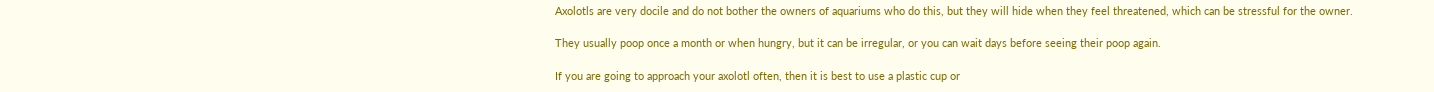Axolotls are very docile and do not bother the owners of aquariums who do this, but they will hide when they feel threatened, which can be stressful for the owner.

They usually poop once a month or when hungry, but it can be irregular, or you can wait days before seeing their poop again.

If you are going to approach your axolotl often, then it is best to use a plastic cup or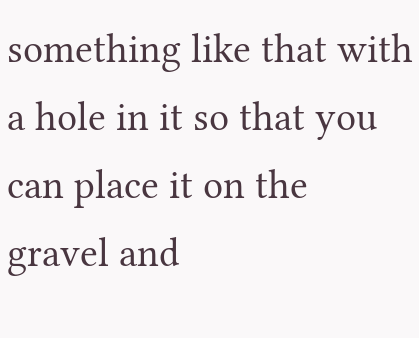something like that with a hole in it so that you can place it on the gravel and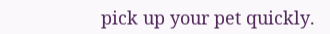pick up your pet quickly.